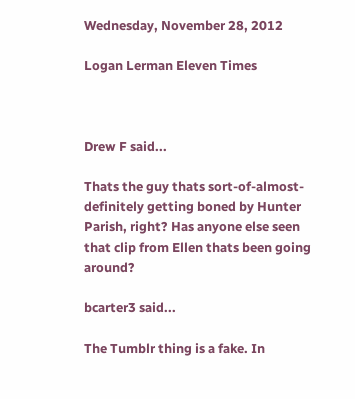Wednesday, November 28, 2012

Logan Lerman Eleven Times



Drew F said...

Thats the guy thats sort-of-almost-definitely getting boned by Hunter Parish, right? Has anyone else seen that clip from Ellen thats been going around?

bcarter3 said...

The Tumblr thing is a fake. In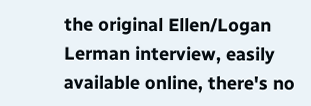the original Ellen/Logan Lerman interview, easily available online, there's no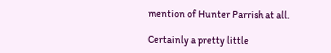mention of Hunter Parrish at all.

Certainly a pretty little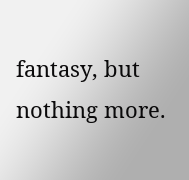fantasy, but nothing more.